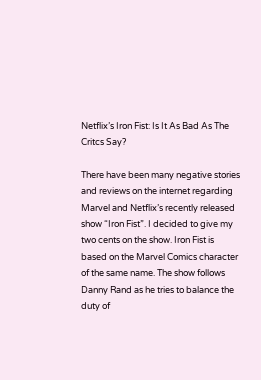Netflix’s Iron Fist: Is It As Bad As The Critcs Say?

There have been many negative stories and reviews on the internet regarding Marvel and Netflix’s recently released show “Iron Fist”. I decided to give my two cents on the show. Iron Fist is based on the Marvel Comics character of the same name. The show follows Danny Rand as he tries to balance the duty of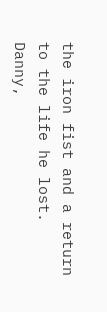the iron fist and a return to the life he lost. Danny,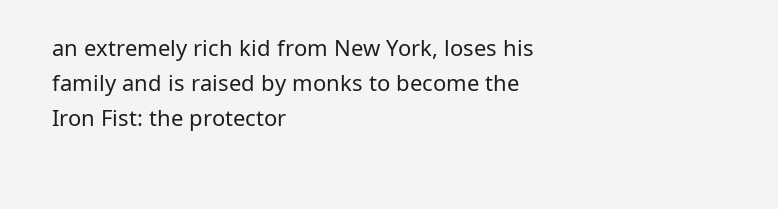an extremely rich kid from New York, loses his family and is raised by monks to become the Iron Fist: the protector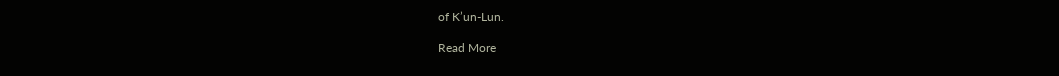of K’un-Lun.

Read More